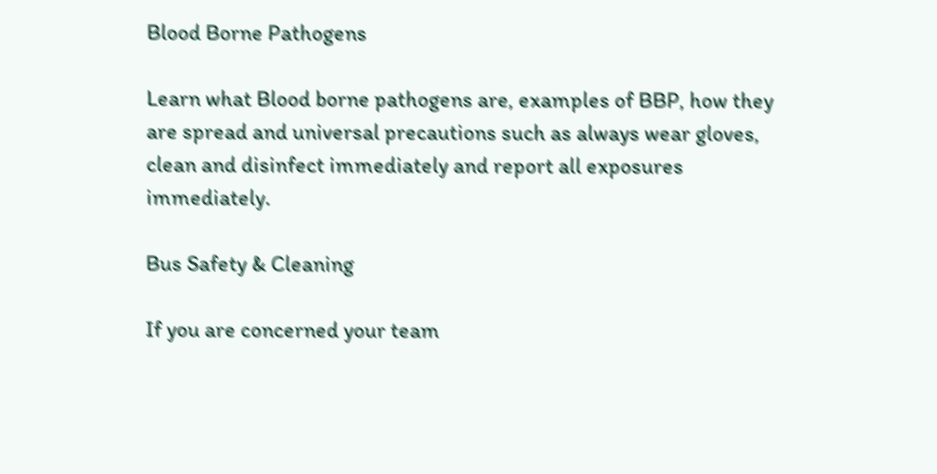Blood Borne Pathogens

Learn what Blood borne pathogens are, examples of BBP, how they are spread and universal precautions such as always wear gloves, clean and disinfect immediately and report all exposures immediately.

Bus Safety & Cleaning

If you are concerned your team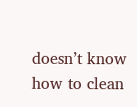doesn’t know how to clean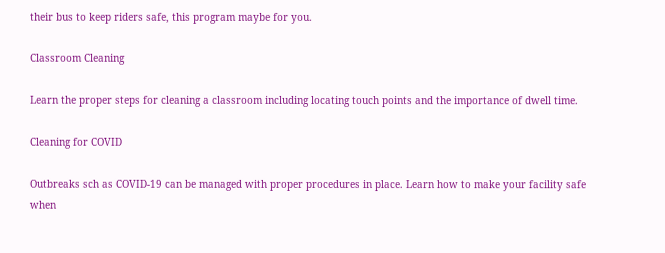their bus to keep riders safe, this program maybe for you.

Classroom Cleaning

Learn the proper steps for cleaning a classroom including locating touch points and the importance of dwell time.

Cleaning for COVID

Outbreaks sch as COVID-19 can be managed with proper procedures in place. Learn how to make your facility safe when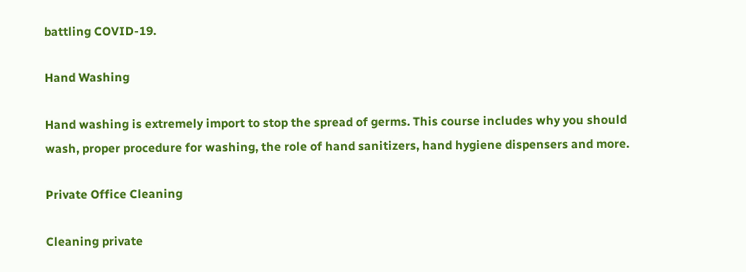battling COVID-19.

Hand Washing

Hand washing is extremely import to stop the spread of germs. This course includes why you should wash, proper procedure for washing, the role of hand sanitizers, hand hygiene dispensers and more.

Private Office Cleaning

Cleaning private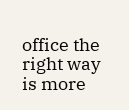office the right way is more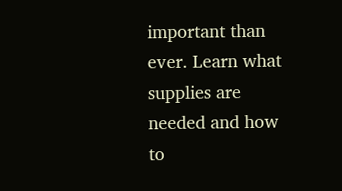important than ever. Learn what supplies are needed and how to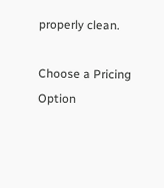properly clean.

Choose a Pricing Option